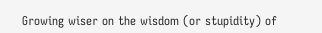Growing wiser on the wisdom (or stupidity) of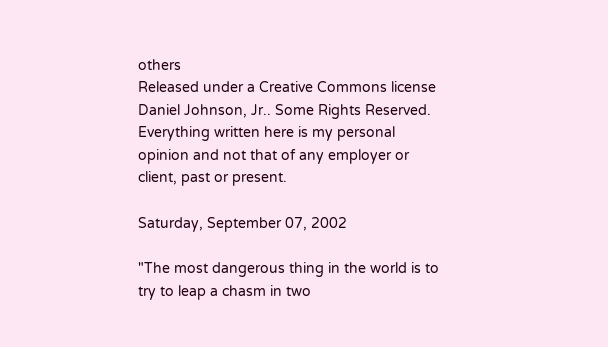others
Released under a Creative Commons license Daniel Johnson, Jr.. Some Rights Reserved.
Everything written here is my personal opinion and not that of any employer or client, past or present.

Saturday, September 07, 2002

"The most dangerous thing in the world is to try to leap a chasm in two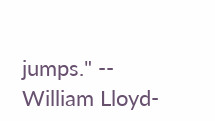jumps." -- William Lloyd-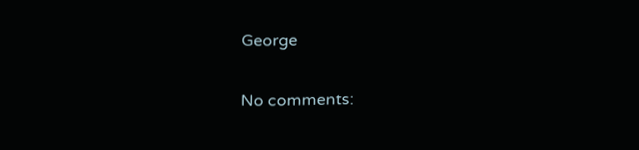George

No comments: